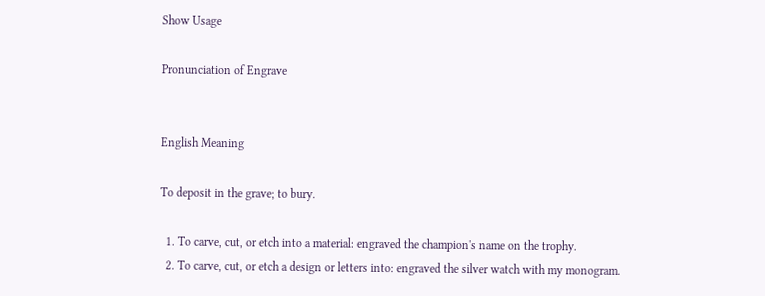Show Usage

Pronunciation of Engrave


English Meaning

To deposit in the grave; to bury.

  1. To carve, cut, or etch into a material: engraved the champion's name on the trophy.
  2. To carve, cut, or etch a design or letters into: engraved the silver watch with my monogram.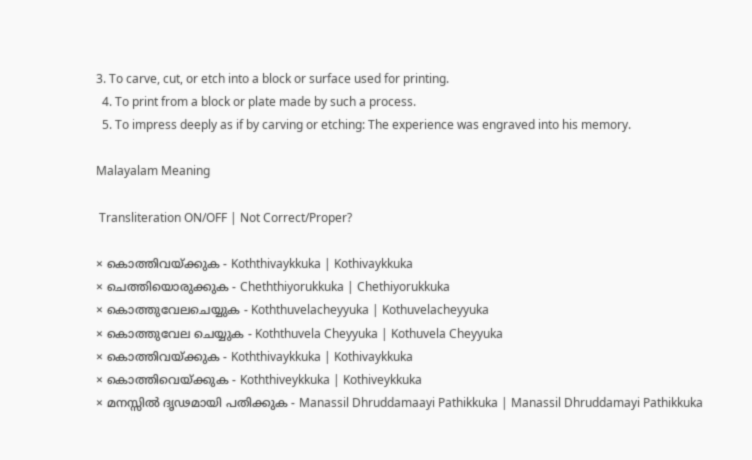3. To carve, cut, or etch into a block or surface used for printing.
  4. To print from a block or plate made by such a process.
  5. To impress deeply as if by carving or etching: The experience was engraved into his memory.

Malayalam Meaning

 Transliteration ON/OFF | Not Correct/Proper?

× കൊത്തിവയ്ക്കുക - Koththivaykkuka | Kothivaykkuka
× ചെത്തിയൊരുക്കുക - Cheththiyorukkuka | Chethiyorukkuka
× കൊത്തുവേലചെയ്യുക - Koththuvelacheyyuka | Kothuvelacheyyuka
× കൊത്തുവേല ചെയ്യുക - Koththuvela Cheyyuka | Kothuvela Cheyyuka
× കൊത്തിവയ്‌ക്കുക - Koththivaykkuka | Kothivaykkuka
× കൊത്തിവെയ്ക്കുക - Koththiveykkuka | Kothiveykkuka
× മനസ്സില്‍ ദൃഢമായി പതിക്കുക - Manassil Dhruddamaayi Pathikkuka | Manassil Dhruddamayi Pathikkuka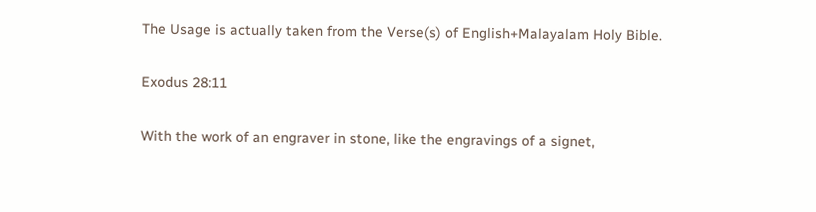The Usage is actually taken from the Verse(s) of English+Malayalam Holy Bible.

Exodus 28:11

With the work of an engraver in stone, like the engravings of a signet,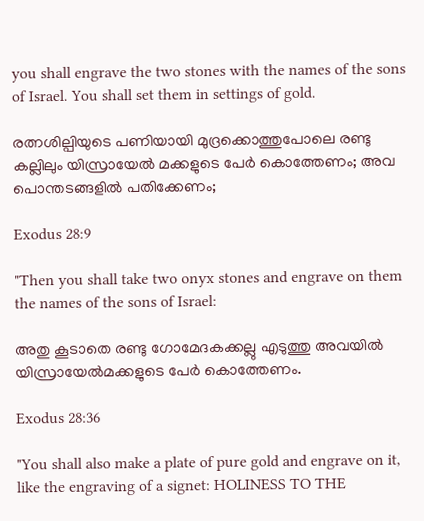you shall engrave the two stones with the names of the sons of Israel. You shall set them in settings of gold.

രത്നശില്പിയുടെ പണിയായി മുദ്രക്കൊത്തുപോലെ രണ്ടു കല്ലിലും യിസ്രായേൽ മക്കളുടെ പേർ കൊത്തേണം; അവ പൊന്തടങ്ങളിൽ പതിക്കേണം;

Exodus 28:9

"Then you shall take two onyx stones and engrave on them the names of the sons of Israel:

അതു കൂടാതെ രണ്ടു ഗോമേദകക്കല്ലു എടുത്തു അവയിൽ യിസ്രായേൽമക്കളുടെ പേർ കൊത്തേണം.

Exodus 28:36

"You shall also make a plate of pure gold and engrave on it, like the engraving of a signet: HOLINESS TO THE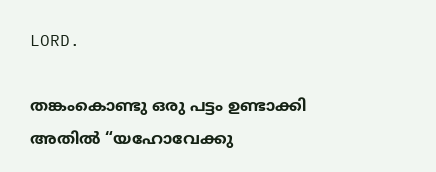LORD.

തങ്കംകൊണ്ടു ഒരു പട്ടം ഉണ്ടാക്കി അതിൽ “യഹോവേക്കു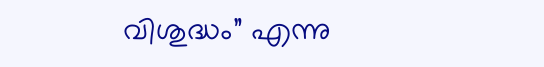വിശുദ്ധം” എന്നു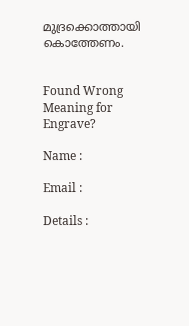മുദ്രക്കൊത്തായി കൊത്തേണം.


Found Wrong Meaning for Engrave?

Name :

Email :

Details :